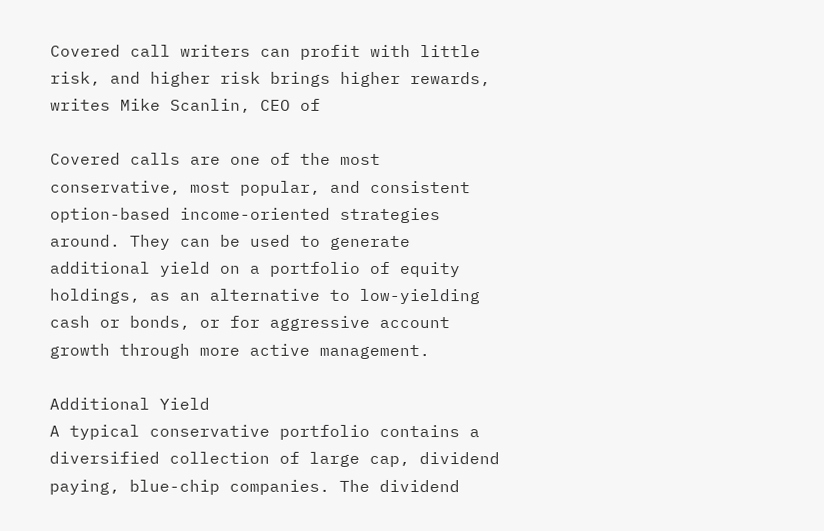Covered call writers can profit with little risk, and higher risk brings higher rewards, writes Mike Scanlin, CEO of

Covered calls are one of the most conservative, most popular, and consistent option-based income-oriented strategies around. They can be used to generate additional yield on a portfolio of equity holdings, as an alternative to low-yielding cash or bonds, or for aggressive account growth through more active management.

Additional Yield
A typical conservative portfolio contains a diversified collection of large cap, dividend paying, blue-chip companies. The dividend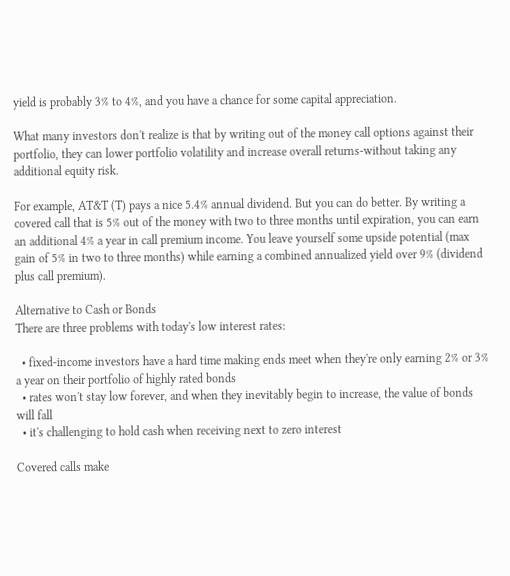yield is probably 3% to 4%, and you have a chance for some capital appreciation.

What many investors don't realize is that by writing out of the money call options against their portfolio, they can lower portfolio volatility and increase overall returns-without taking any additional equity risk.

For example, AT&T (T) pays a nice 5.4% annual dividend. But you can do better. By writing a covered call that is 5% out of the money with two to three months until expiration, you can earn an additional 4% a year in call premium income. You leave yourself some upside potential (max gain of 5% in two to three months) while earning a combined annualized yield over 9% (dividend plus call premium).

Alternative to Cash or Bonds
There are three problems with today's low interest rates:

  • fixed-income investors have a hard time making ends meet when they're only earning 2% or 3% a year on their portfolio of highly rated bonds
  • rates won't stay low forever, and when they inevitably begin to increase, the value of bonds will fall
  • it's challenging to hold cash when receiving next to zero interest

Covered calls make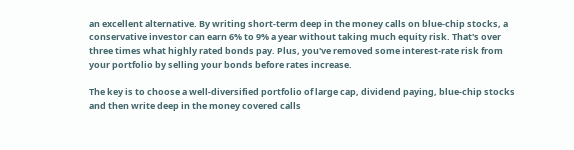an excellent alternative. By writing short-term deep in the money calls on blue-chip stocks, a conservative investor can earn 6% to 9% a year without taking much equity risk. That's over three times what highly rated bonds pay. Plus, you've removed some interest-rate risk from your portfolio by selling your bonds before rates increase.

The key is to choose a well-diversified portfolio of large cap, dividend paying, blue-chip stocks and then write deep in the money covered calls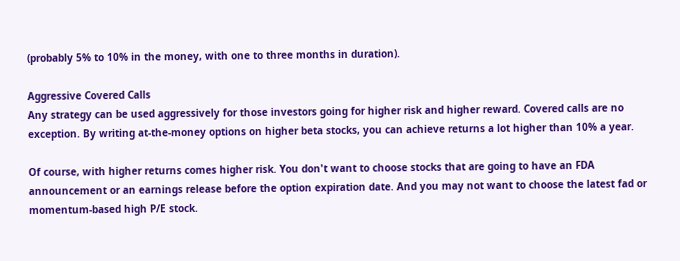(probably 5% to 10% in the money, with one to three months in duration).

Aggressive Covered Calls
Any strategy can be used aggressively for those investors going for higher risk and higher reward. Covered calls are no exception. By writing at-the-money options on higher beta stocks, you can achieve returns a lot higher than 10% a year.

Of course, with higher returns comes higher risk. You don't want to choose stocks that are going to have an FDA announcement or an earnings release before the option expiration date. And you may not want to choose the latest fad or momentum-based high P/E stock.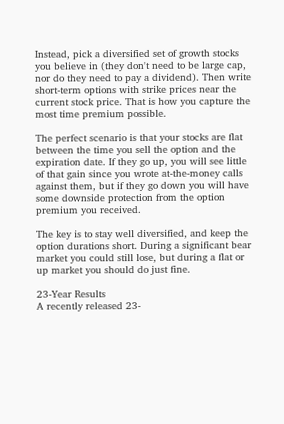Instead, pick a diversified set of growth stocks you believe in (they don't need to be large cap, nor do they need to pay a dividend). Then write short-term options with strike prices near the current stock price. That is how you capture the most time premium possible.

The perfect scenario is that your stocks are flat between the time you sell the option and the expiration date. If they go up, you will see little of that gain since you wrote at-the-money calls against them, but if they go down you will have some downside protection from the option premium you received.

The key is to stay well diversified, and keep the option durations short. During a significant bear market you could still lose, but during a flat or up market you should do just fine.

23-Year Results
A recently released 23-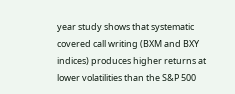year study shows that systematic covered call writing (BXM and BXY indices) produces higher returns at lower volatilities than the S&P 500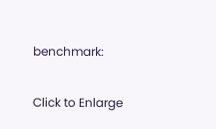benchmark:

Click to Enlarge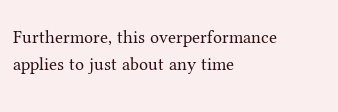Furthermore, this overperformance applies to just about any time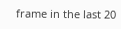frame in the last 20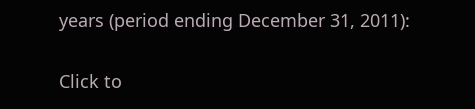years (period ending December 31, 2011):

Click to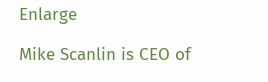Enlarge

Mike Scanlin is CEO of